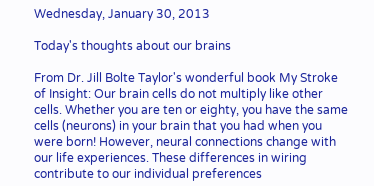Wednesday, January 30, 2013

Today's thoughts about our brains

From Dr. Jill Bolte Taylor's wonderful book My Stroke of Insight: Our brain cells do not multiply like other cells. Whether you are ten or eighty, you have the same cells (neurons) in your brain that you had when you were born! However, neural connections change with our life experiences. These differences in wiring contribute to our individual preferences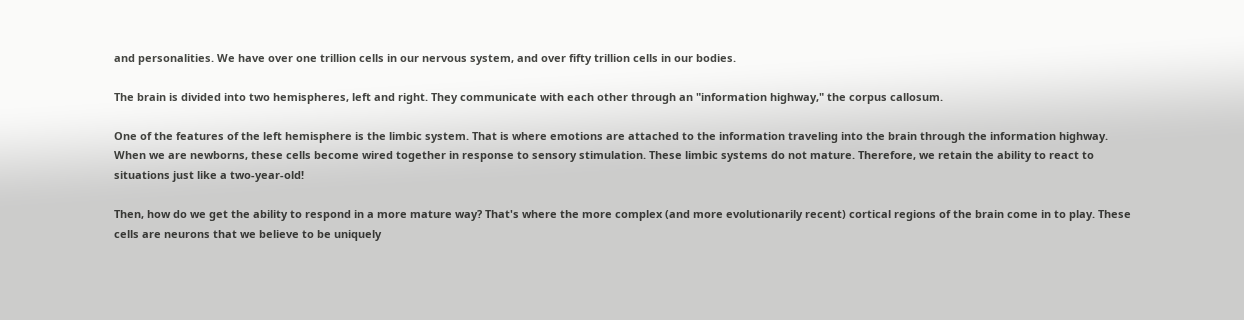and personalities. We have over one trillion cells in our nervous system, and over fifty trillion cells in our bodies.

The brain is divided into two hemispheres, left and right. They communicate with each other through an "information highway," the corpus callosum.

One of the features of the left hemisphere is the limbic system. That is where emotions are attached to the information traveling into the brain through the information highway. When we are newborns, these cells become wired together in response to sensory stimulation. These limbic systems do not mature. Therefore, we retain the ability to react to situations just like a two-year-old!

Then, how do we get the ability to respond in a more mature way? That's where the more complex (and more evolutionarily recent) cortical regions of the brain come in to play. These cells are neurons that we believe to be uniquely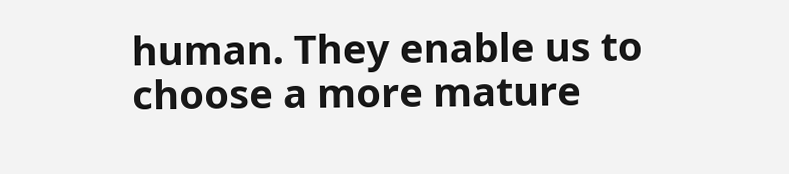human. They enable us to choose a more mature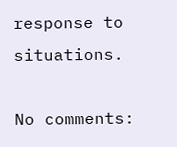response to situations.

No comments: